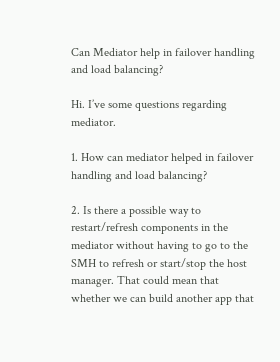Can Mediator help in failover handling and load balancing?

Hi. I’ve some questions regarding mediator.

1. How can mediator helped in failover handling and load balancing?

2. Is there a possible way to restart/refresh components in the mediator without having to go to the SMH to refresh or start/stop the host manager. That could mean that whether we can build another app that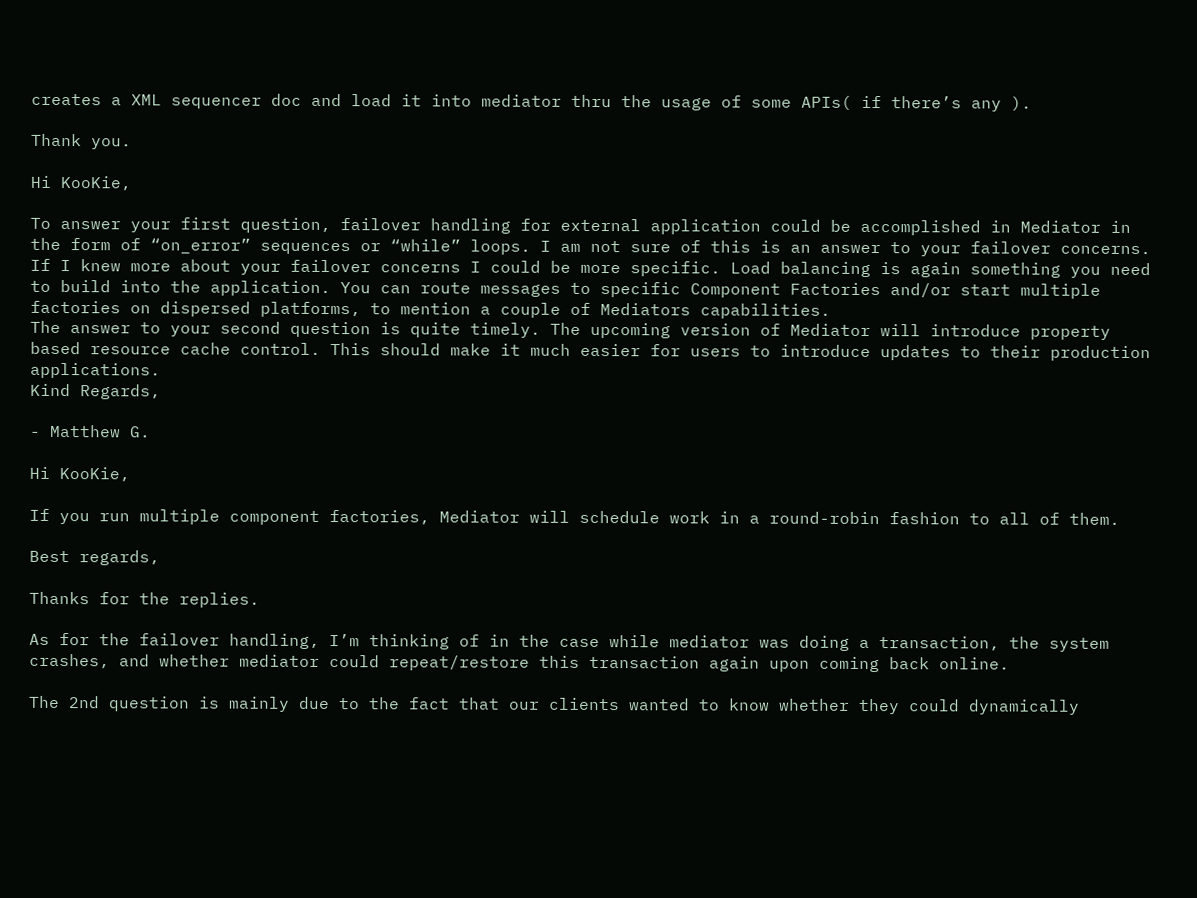creates a XML sequencer doc and load it into mediator thru the usage of some APIs( if there’s any ).

Thank you.

Hi KooKie,

To answer your first question, failover handling for external application could be accomplished in Mediator in the form of “on_error” sequences or “while” loops. I am not sure of this is an answer to your failover concerns. If I knew more about your failover concerns I could be more specific. Load balancing is again something you need to build into the application. You can route messages to specific Component Factories and/or start multiple factories on dispersed platforms, to mention a couple of Mediators capabilities.
The answer to your second question is quite timely. The upcoming version of Mediator will introduce property based resource cache control. This should make it much easier for users to introduce updates to their production applications.
Kind Regards,

- Matthew G.

Hi KooKie,

If you run multiple component factories, Mediator will schedule work in a round-robin fashion to all of them.

Best regards,

Thanks for the replies.

As for the failover handling, I’m thinking of in the case while mediator was doing a transaction, the system crashes, and whether mediator could repeat/restore this transaction again upon coming back online.

The 2nd question is mainly due to the fact that our clients wanted to know whether they could dynamically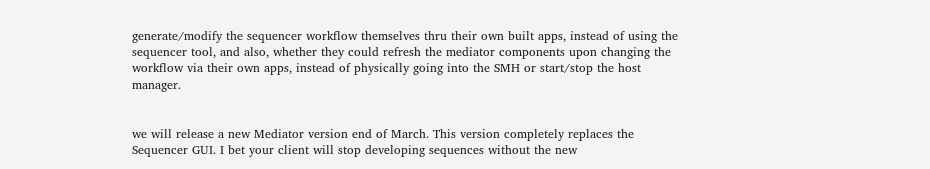generate/modify the sequencer workflow themselves thru their own built apps, instead of using the sequencer tool, and also, whether they could refresh the mediator components upon changing the workflow via their own apps, instead of physically going into the SMH or start/stop the host manager.


we will release a new Mediator version end of March. This version completely replaces the Sequencer GUI. I bet your client will stop developing sequences without the new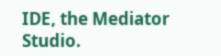IDE, the Mediator Studio.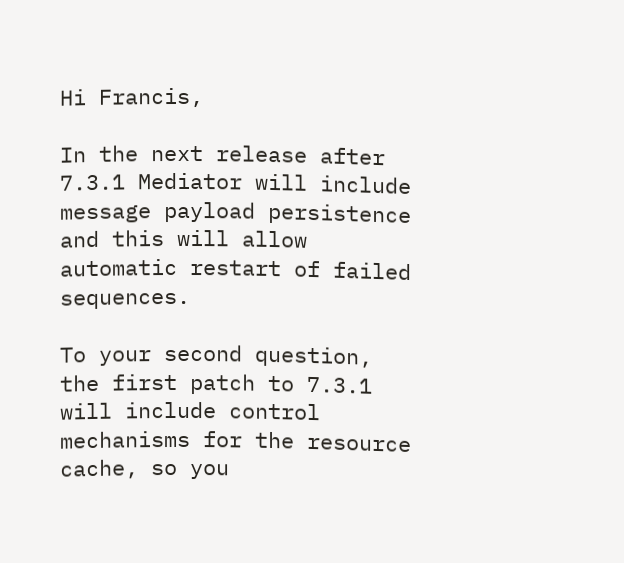Hi Francis,

In the next release after 7.3.1 Mediator will include message payload persistence and this will allow automatic restart of failed sequences.

To your second question, the first patch to 7.3.1 will include control mechanisms for the resource cache, so you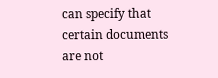can specify that certain documents are not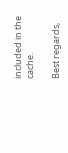included in the cache.

Best regards,